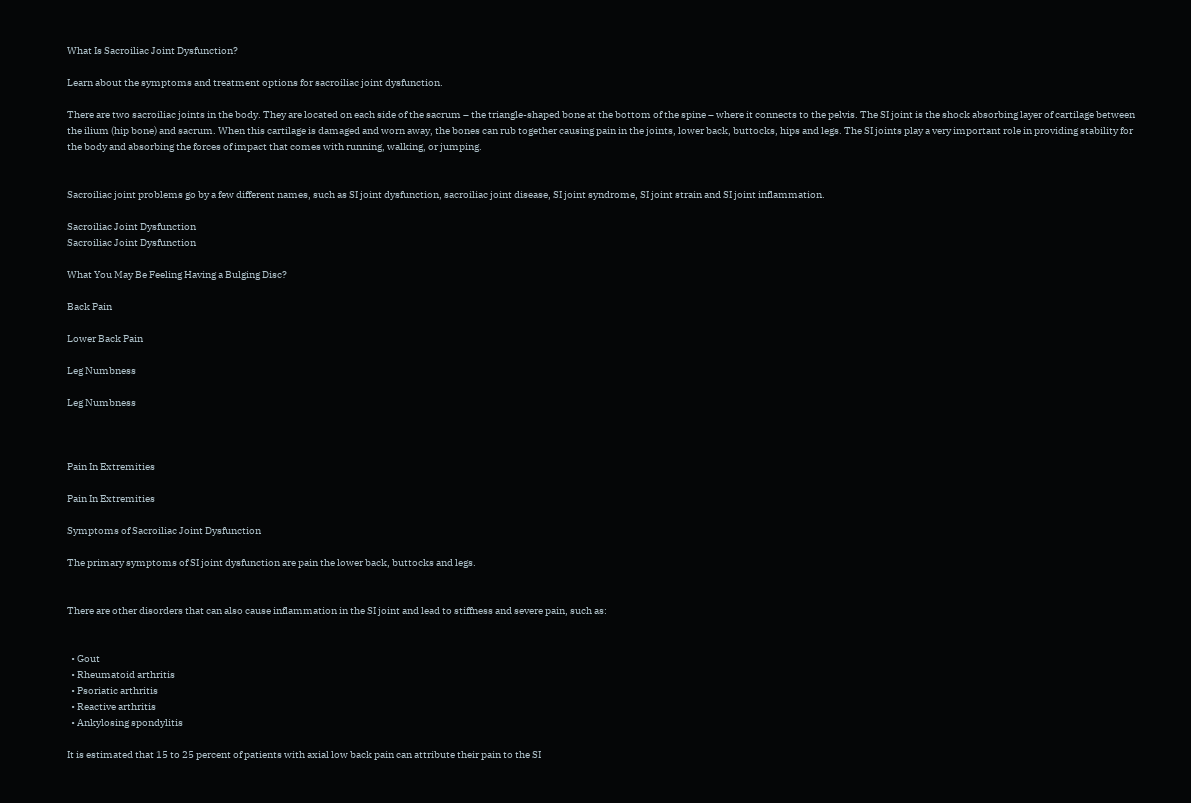What Is Sacroiliac Joint Dysfunction?

Learn about the symptoms and treatment options for sacroiliac joint dysfunction.

There are two sacroiliac joints in the body. They are located on each side of the sacrum – the triangle-shaped bone at the bottom of the spine – where it connects to the pelvis. The SI joint is the shock absorbing layer of cartilage between the ilium (hip bone) and sacrum. When this cartilage is damaged and worn away, the bones can rub together causing pain in the joints, lower back, buttocks, hips and legs. The SI joints play a very important role in providing stability for the body and absorbing the forces of impact that comes with running, walking, or jumping.


Sacroiliac joint problems go by a few different names, such as SI joint dysfunction, sacroiliac joint disease, SI joint syndrome, SI joint strain and SI joint inflammation.

Sacroiliac Joint Dysfunction
Sacroiliac Joint Dysfunction

What You May Be Feeling Having a Bulging Disc?

Back Pain

Lower Back Pain

Leg Numbness

Leg Numbness



Pain In Extremities

Pain In Extremities

Symptoms of Sacroiliac Joint Dysfunction

The primary symptoms of SI joint dysfunction are pain the lower back, buttocks and legs.


There are other disorders that can also cause inflammation in the SI joint and lead to stiffness and severe pain, such as:


  • Gout
  • Rheumatoid arthritis
  • Psoriatic arthritis
  • Reactive arthritis
  • Ankylosing spondylitis

It is estimated that 15 to 25 percent of patients with axial low back pain can attribute their pain to the SI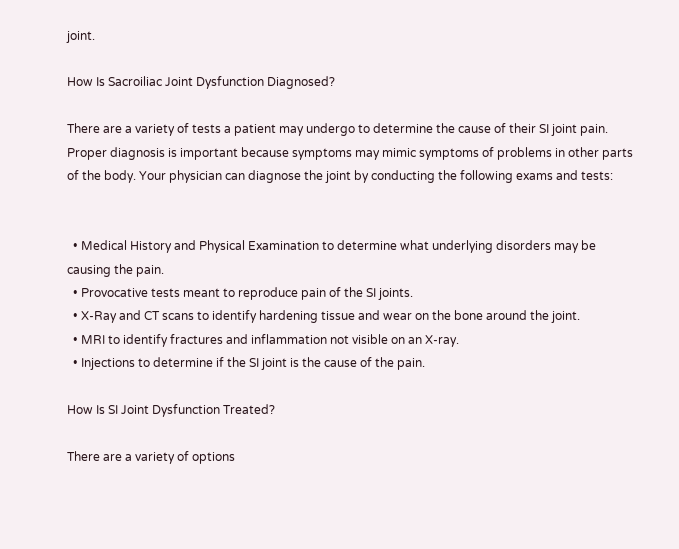joint.

How Is Sacroiliac Joint Dysfunction Diagnosed?

There are a variety of tests a patient may undergo to determine the cause of their SI joint pain. Proper diagnosis is important because symptoms may mimic symptoms of problems in other parts of the body. Your physician can diagnose the joint by conducting the following exams and tests:


  • Medical History and Physical Examination to determine what underlying disorders may be causing the pain.
  • Provocative tests meant to reproduce pain of the SI joints.
  • X-Ray and CT scans to identify hardening tissue and wear on the bone around the joint.
  • MRI to identify fractures and inflammation not visible on an X-ray.
  • Injections to determine if the SI joint is the cause of the pain.

How Is SI Joint Dysfunction Treated?

There are a variety of options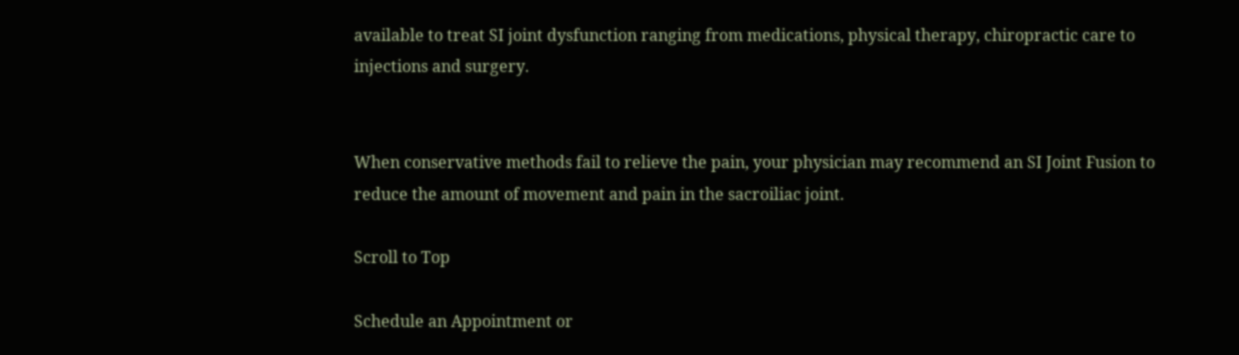available to treat SI joint dysfunction ranging from medications, physical therapy, chiropractic care to injections and surgery.


When conservative methods fail to relieve the pain, your physician may recommend an SI Joint Fusion to reduce the amount of movement and pain in the sacroiliac joint.

Scroll to Top

Schedule an Appointment or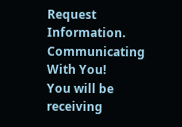Request Information.
Communicating With You!
You will be receiving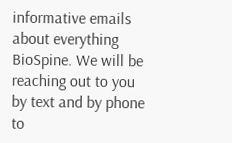informative emails about everything BioSpine. We will be reaching out to you by text and by phone to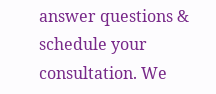answer questions & schedule your consultation. We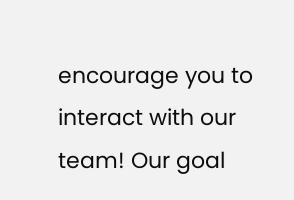encourage you to interact with our team! Our goal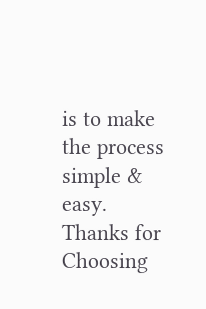is to make the process simple & easy. Thanks for Choosing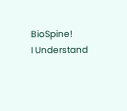BioSpine!
I Understand